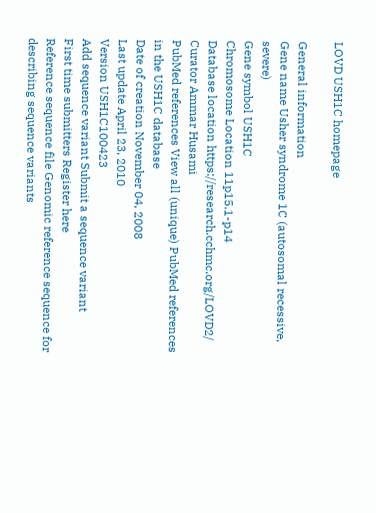LOVD USH1C homepage

General information
Gene name Usher syndrome 1C (autosomal recessive, severe)
Gene symbol USH1C
Chromosome Location 11p15.1-p14
Database location https://research.cchmc.org/LOVD2/
Curator Ammar Husami
PubMed references View all (unique) PubMed references in the USH1C database
Date of creation November 04, 2008
Last update April 23, 2010
Version USH1C100423
Add sequence variant Submit a sequence variant
First time submitters Register here
Reference sequence file Genomic reference sequence for describing sequence variants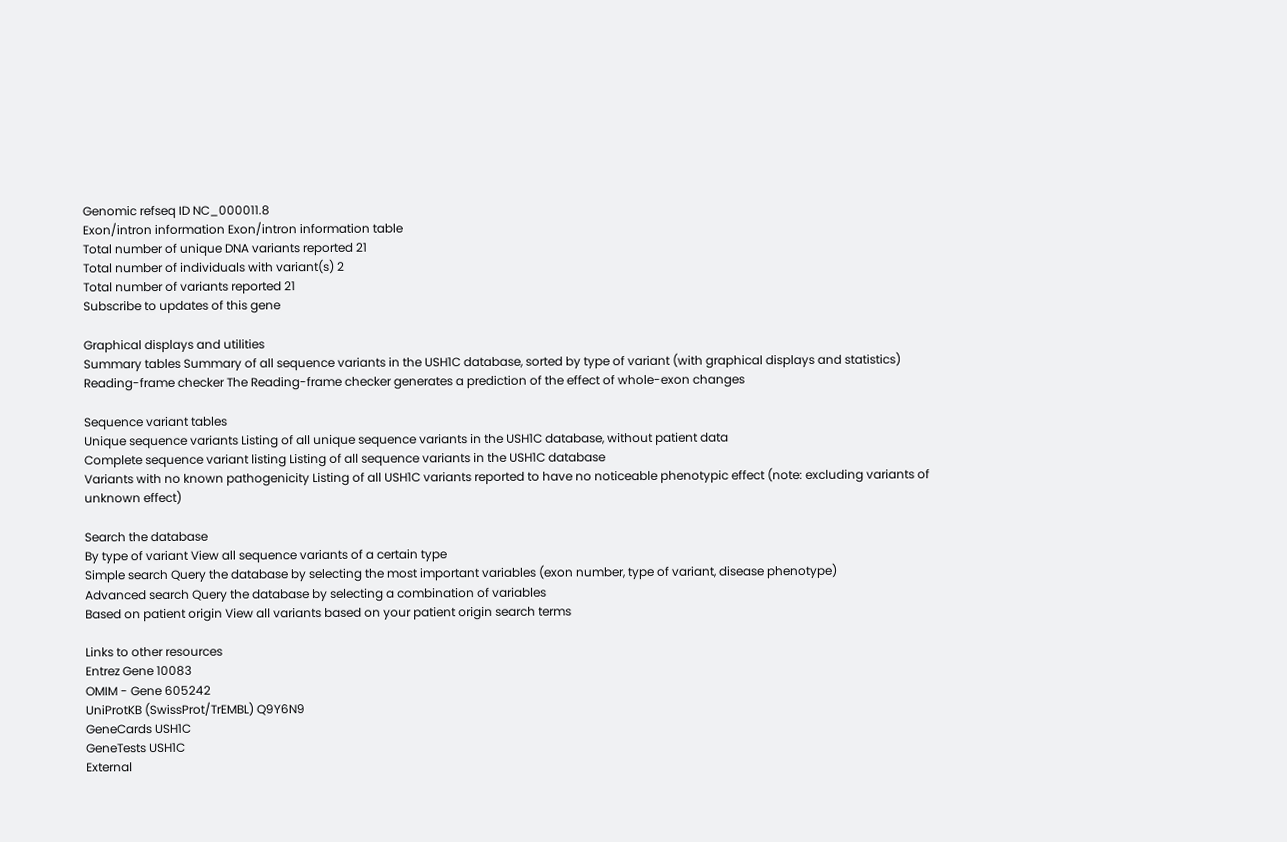Genomic refseq ID NC_000011.8
Exon/intron information Exon/intron information table
Total number of unique DNA variants reported 21
Total number of individuals with variant(s) 2
Total number of variants reported 21
Subscribe to updates of this gene

Graphical displays and utilities
Summary tables Summary of all sequence variants in the USH1C database, sorted by type of variant (with graphical displays and statistics)
Reading-frame checker The Reading-frame checker generates a prediction of the effect of whole-exon changes

Sequence variant tables
Unique sequence variants Listing of all unique sequence variants in the USH1C database, without patient data
Complete sequence variant listing Listing of all sequence variants in the USH1C database
Variants with no known pathogenicity Listing of all USH1C variants reported to have no noticeable phenotypic effect (note: excluding variants of unknown effect)

Search the database
By type of variant View all sequence variants of a certain type
Simple search Query the database by selecting the most important variables (exon number, type of variant, disease phenotype)
Advanced search Query the database by selecting a combination of variables
Based on patient origin View all variants based on your patient origin search terms

Links to other resources
Entrez Gene 10083
OMIM - Gene 605242
UniProtKB (SwissProt/TrEMBL) Q9Y6N9
GeneCards USH1C
GeneTests USH1C
External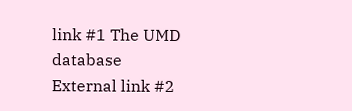link #1 The UMD database
External link #2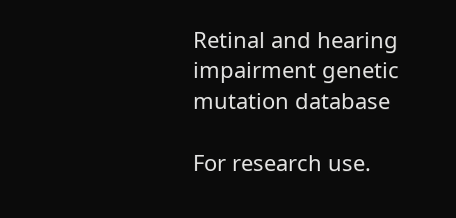Retinal and hearing impairment genetic mutation database

For research use.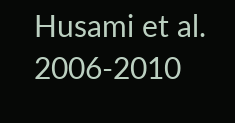Husami et al. 2006-2010